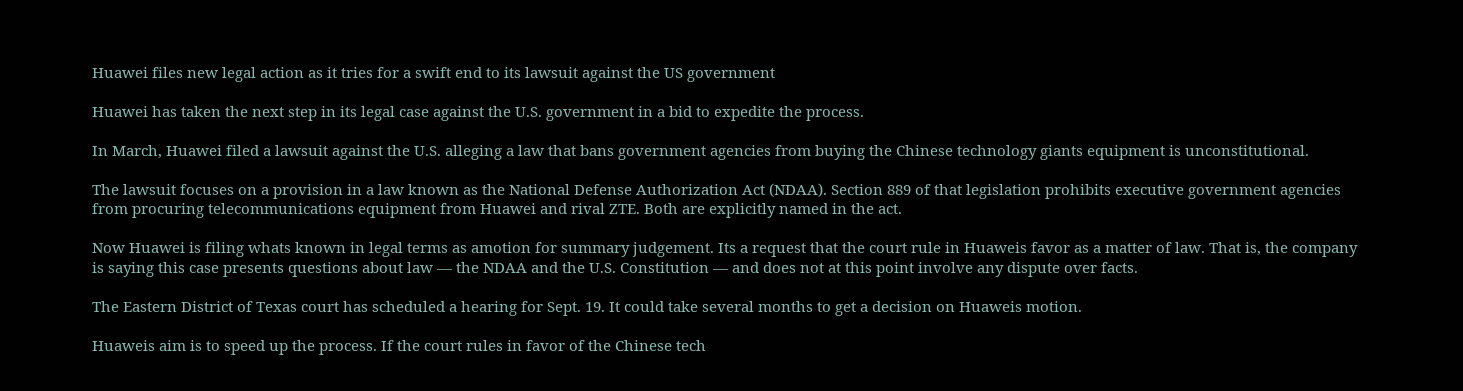Huawei files new legal action as it tries for a swift end to its lawsuit against the US government

Huawei has taken the next step in its legal case against the U.S. government in a bid to expedite the process.

In March, Huawei filed a lawsuit against the U.S. alleging a law that bans government agencies from buying the Chinese technology giants equipment is unconstitutional.

The lawsuit focuses on a provision in a law known as the National Defense Authorization Act (NDAA). Section 889 of that legislation prohibits executive government agencies from procuring telecommunications equipment from Huawei and rival ZTE. Both are explicitly named in the act.

Now Huawei is filing whats known in legal terms as amotion for summary judgement. Its a request that the court rule in Huaweis favor as a matter of law. That is, the company is saying this case presents questions about law — the NDAA and the U.S. Constitution — and does not at this point involve any dispute over facts.

The Eastern District of Texas court has scheduled a hearing for Sept. 19. It could take several months to get a decision on Huaweis motion.

Huaweis aim is to speed up the process. If the court rules in favor of the Chinese tech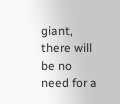giant, there will be no need for a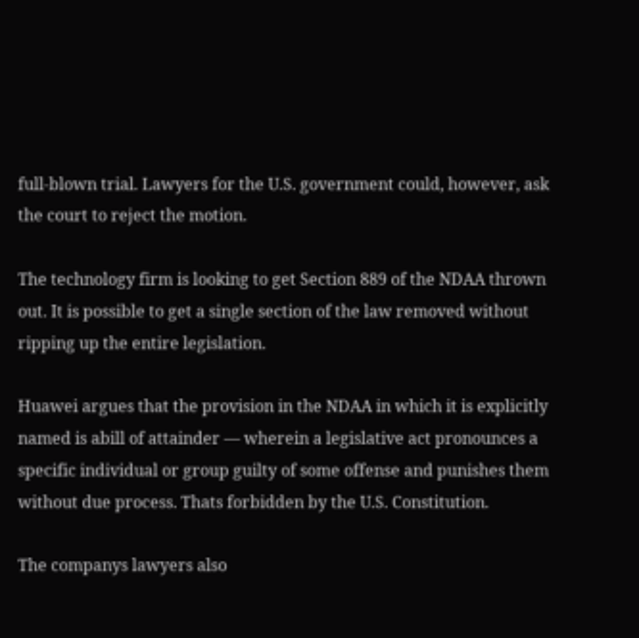full-blown trial. Lawyers for the U.S. government could, however, ask the court to reject the motion.

The technology firm is looking to get Section 889 of the NDAA thrown out. It is possible to get a single section of the law removed without ripping up the entire legislation.

Huawei argues that the provision in the NDAA in which it is explicitly named is abill of attainder — wherein a legislative act pronounces a specific individual or group guilty of some offense and punishes them without due process. Thats forbidden by the U.S. Constitution.

The companys lawyers also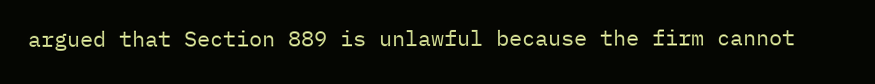argued that Section 889 is unlawful because the firm cannot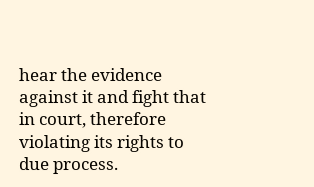hear the evidence against it and fight that in court, therefore violating its rights to due process.